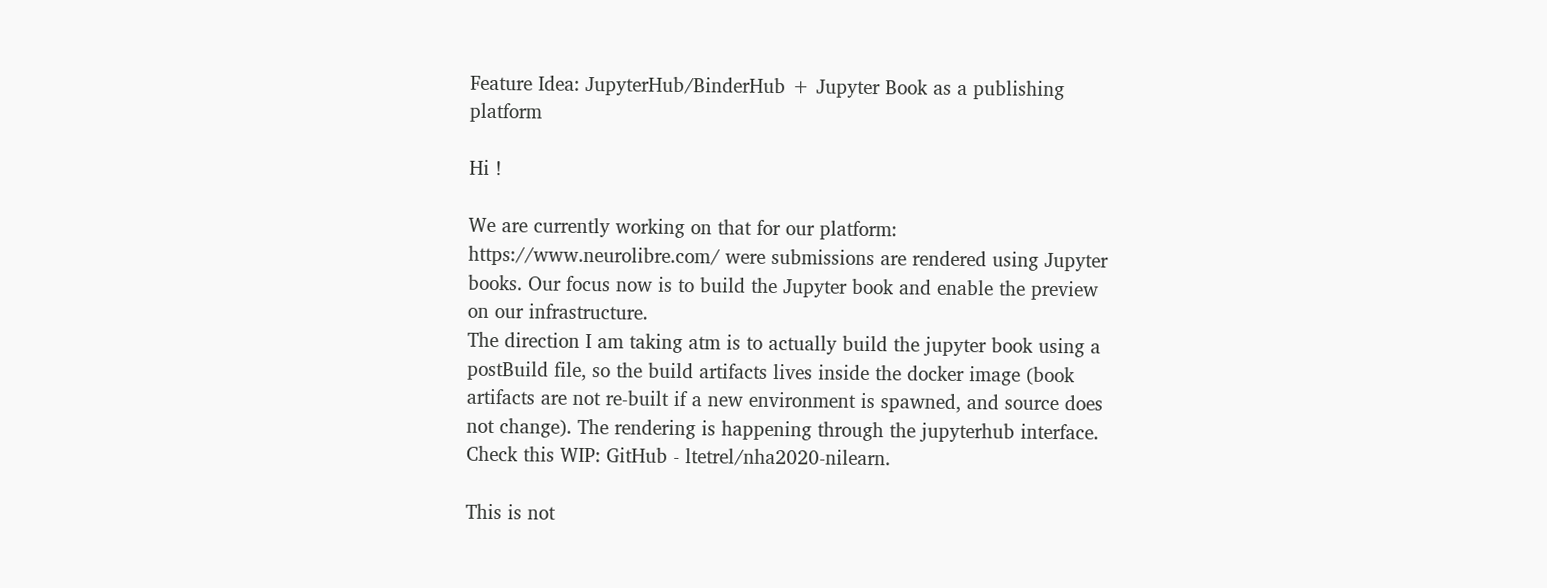Feature Idea: JupyterHub/BinderHub + Jupyter Book as a publishing platform

Hi !

We are currently working on that for our platform: https://www.neurolibre.com/ were submissions are rendered using Jupyter books. Our focus now is to build the Jupyter book and enable the preview on our infrastructure.
The direction I am taking atm is to actually build the jupyter book using a postBuild file, so the build artifacts lives inside the docker image (book artifacts are not re-built if a new environment is spawned, and source does not change). The rendering is happening through the jupyterhub interface.
Check this WIP: GitHub - ltetrel/nha2020-nilearn.

This is not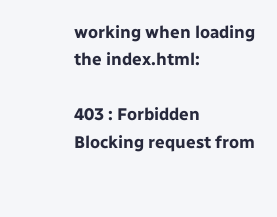working when loading the index.html:

403 : Forbidden
Blocking request from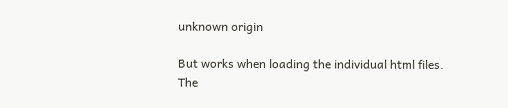unknown origin

But works when loading the individual html files.
The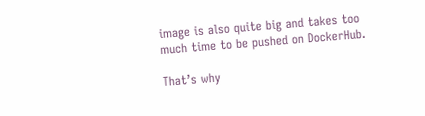image is also quite big and takes too much time to be pushed on DockerHub.

That’s why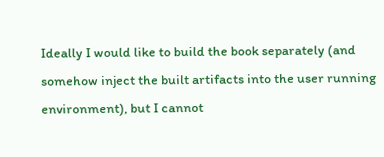Ideally I would like to build the book separately (and somehow inject the built artifacts into the user running environment), but I cannot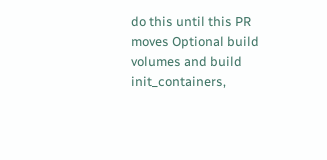do this until this PR moves Optional build volumes and build init_containers,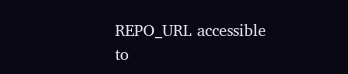REPO_URL accessible to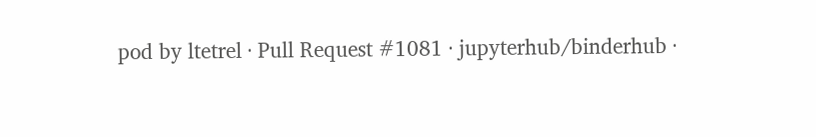pod by ltetrel · Pull Request #1081 · jupyterhub/binderhub ·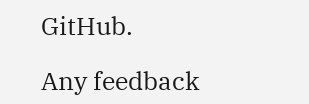GitHub.

Any feedback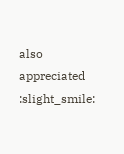also appreciated :slight_smile: